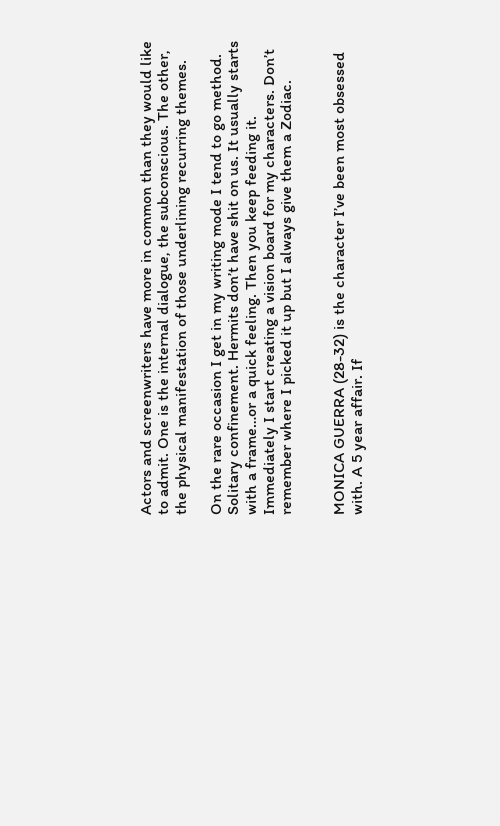Actors and screenwriters have more in common than they would like to admit. One is the internal dialogue, the subconscious. The other, the physical manifestation of those underlining recurring themes.

On the rare occasion I get in my writing mode I tend to go method. Solitary confinement. Hermits don’t have shit on us. It usually starts with a frame…or a quick feeling. Then you keep feeding it. Immediately I start creating a vision board for my characters. Don’t remember where I picked it up but I always give them a Zodiac.


MONICA GUERRA (28-32) is the character I’ve been most obsessed with. A 5 year affair. If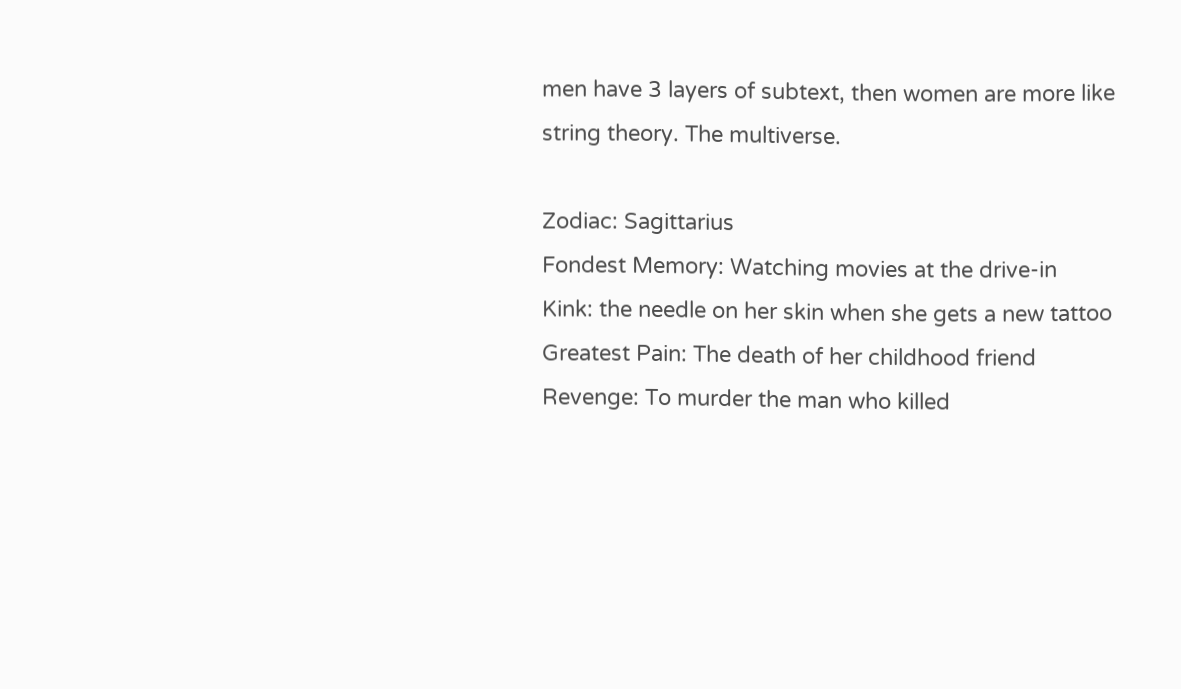men have 3 layers of subtext, then women are more like string theory. The multiverse.

Zodiac: Sagittarius
Fondest Memory: Watching movies at the drive-in
Kink: the needle on her skin when she gets a new tattoo
Greatest Pain: The death of her childhood friend
Revenge: To murder the man who killed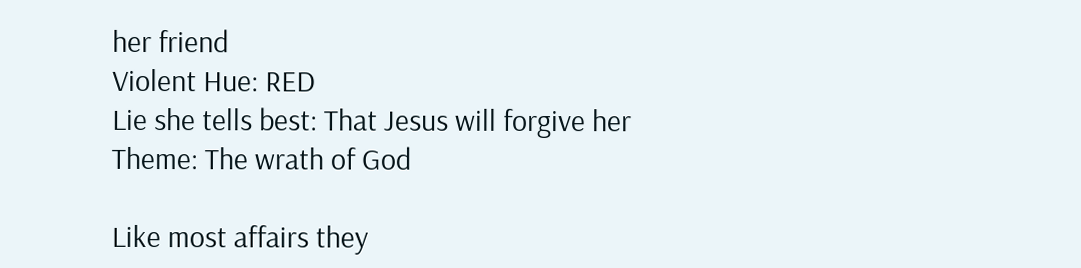her friend
Violent Hue: RED
Lie she tells best: That Jesus will forgive her
Theme: The wrath of God

Like most affairs they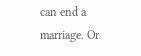can end a marriage. Or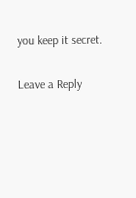you keep it secret.

Leave a Reply